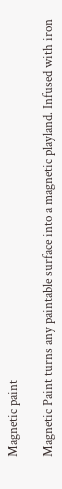Magnetic paint

Magnetic Paint turns any paintable surface into a magnetic playland. Infused with iron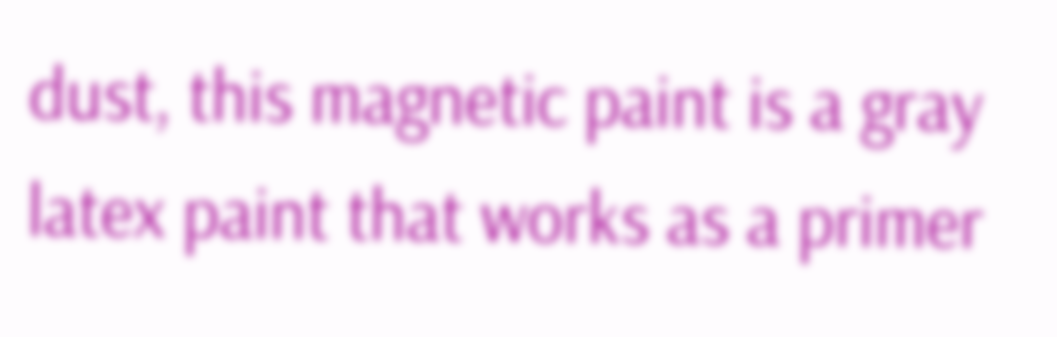dust, this magnetic paint is a gray latex paint that works as a primer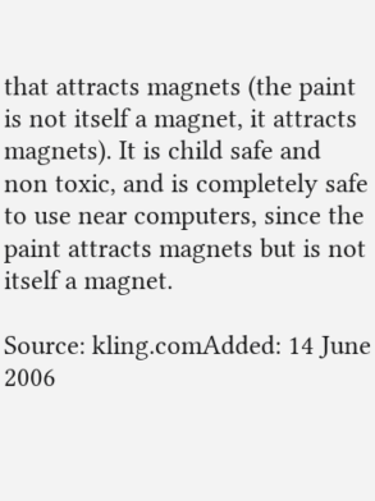that attracts magnets (the paint is not itself a magnet, it attracts magnets). It is child safe and non toxic, and is completely safe to use near computers, since the paint attracts magnets but is not itself a magnet.

Source: kling.comAdded: 14 June 2006